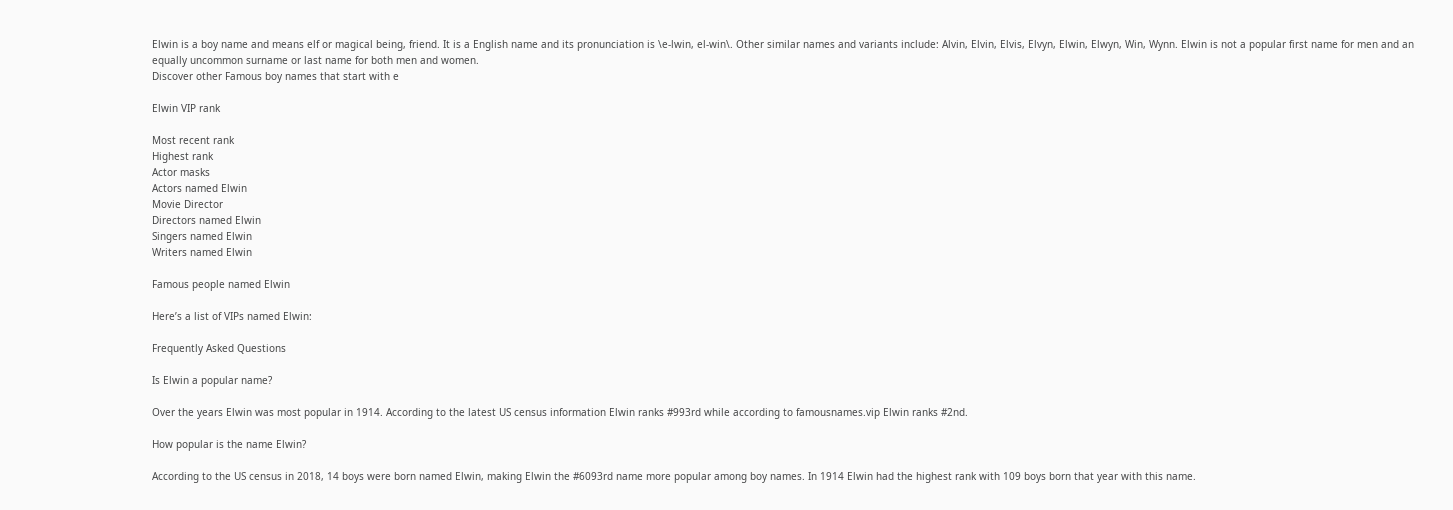Elwin is a boy name and means elf or magical being, friend. It is a English name and its pronunciation is \e-lwin, el-win\. Other similar names and variants include: Alvin, Elvin, Elvis, Elvyn, Elwin, Elwyn, Win, Wynn. Elwin is not a popular first name for men and an equally uncommon surname or last name for both men and women.
Discover other Famous boy names that start with e

Elwin VIP rank

Most recent rank
Highest rank
Actor masks
Actors named Elwin
Movie Director
Directors named Elwin
Singers named Elwin
Writers named Elwin

Famous people named Elwin

Here’s a list of VIPs named Elwin:

Frequently Asked Questions

Is Elwin a popular name?

Over the years Elwin was most popular in 1914. According to the latest US census information Elwin ranks #993rd while according to famousnames.vip Elwin ranks #2nd.

How popular is the name Elwin?

According to the US census in 2018, 14 boys were born named Elwin, making Elwin the #6093rd name more popular among boy names. In 1914 Elwin had the highest rank with 109 boys born that year with this name.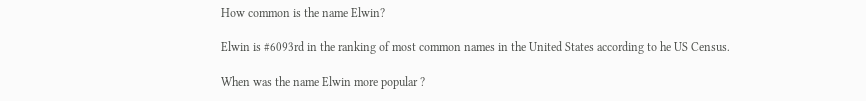How common is the name Elwin?

Elwin is #6093rd in the ranking of most common names in the United States according to he US Census.

When was the name Elwin more popular ?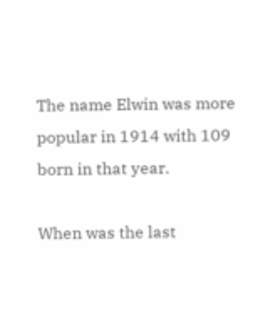The name Elwin was more popular in 1914 with 109 born in that year.

When was the last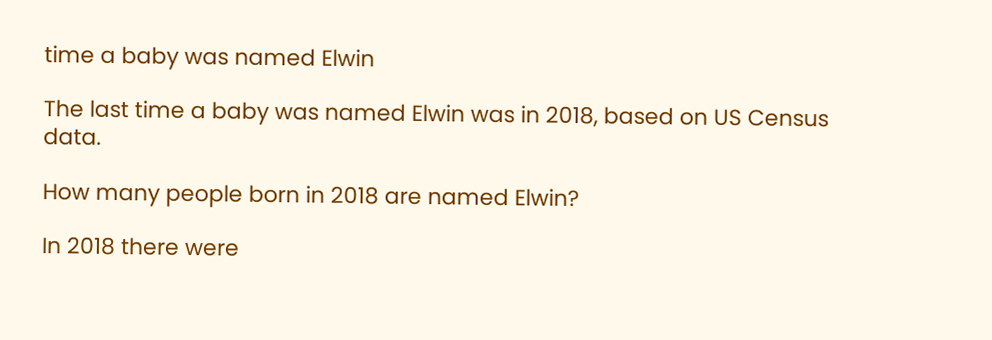time a baby was named Elwin

The last time a baby was named Elwin was in 2018, based on US Census data.

How many people born in 2018 are named Elwin?

In 2018 there were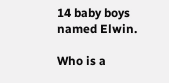14 baby boys named Elwin.

Who is a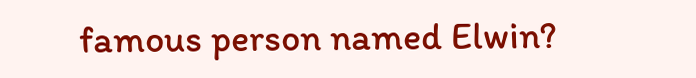famous person named Elwin?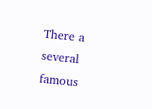There a several famous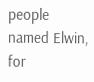people named Elwin, for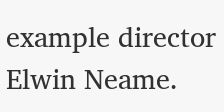example director Elwin Neame.